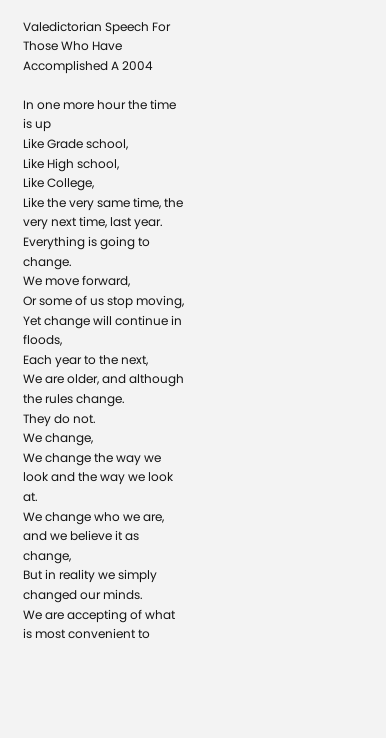Valedictorian Speech For Those Who Have Accomplished A 2004

In one more hour the time is up
Like Grade school,
Like High school,
Like College,
Like the very same time, the very next time, last year.
Everything is going to change.
We move forward,
Or some of us stop moving,
Yet change will continue in floods,
Each year to the next,
We are older, and although the rules change.
They do not.
We change,
We change the way we look and the way we look at.
We change who we are, and we believe it as change,
But in reality we simply changed our minds.
We are accepting of what is most convenient to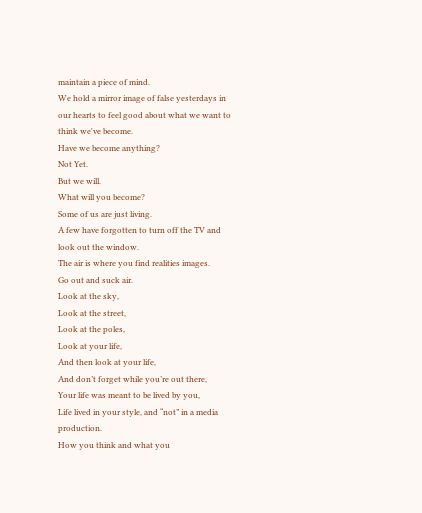maintain a piece of mind.
We hold a mirror image of false yesterdays in our hearts to feel good about what we want to think we've become.
Have we become anything?
Not Yet.
But we will.
What will you become?
Some of us are just living.
A few have forgotten to turn off the TV and look out the window.
The air is where you find realities images.
Go out and suck air.
Look at the sky,
Look at the street,
Look at the poles,
Look at your life,
And then look at your life,
And don’t forget while you’re out there,
Your life was meant to be lived by you,
Life lived in your style, and “not” in a media production.
How you think and what you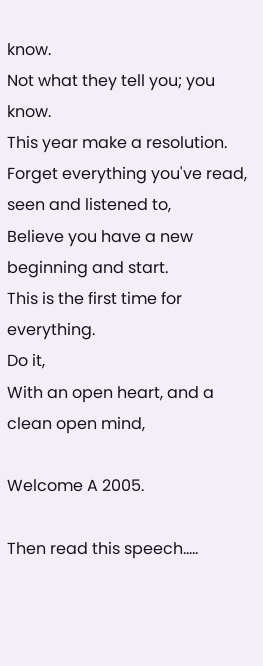know.
Not what they tell you; you know.
This year make a resolution.
Forget everything you've read, seen and listened to,
Believe you have a new beginning and start.
This is the first time for everything.
Do it,
With an open heart, and a clean open mind,

Welcome A 2005.

Then read this speech…..